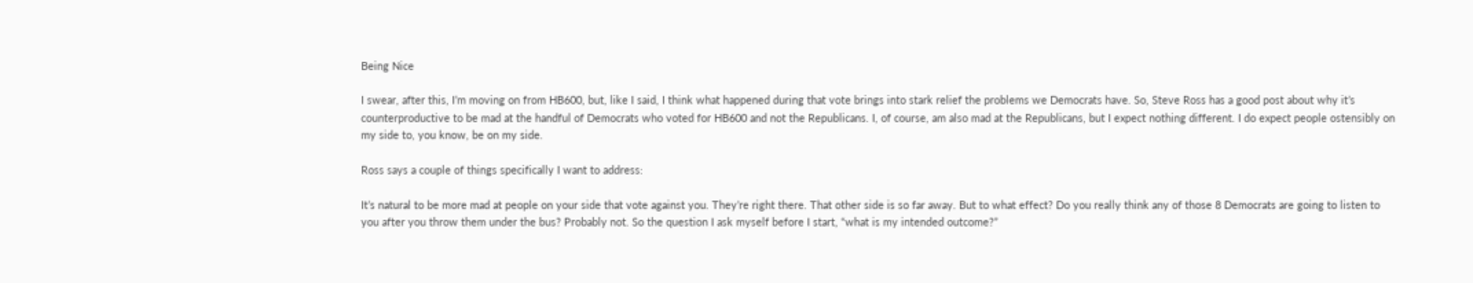Being Nice

I swear, after this, I’m moving on from HB600, but, like I said, I think what happened during that vote brings into stark relief the problems we Democrats have. So, Steve Ross has a good post about why it’s counterproductive to be mad at the handful of Democrats who voted for HB600 and not the Republicans. I, of course, am also mad at the Republicans, but I expect nothing different. I do expect people ostensibly on my side to, you know, be on my side.

Ross says a couple of things specifically I want to address:

It’s natural to be more mad at people on your side that vote against you. They’re right there. That other side is so far away. But to what effect? Do you really think any of those 8 Democrats are going to listen to you after you throw them under the bus? Probably not. So the question I ask myself before I start, “what is my intended outcome?”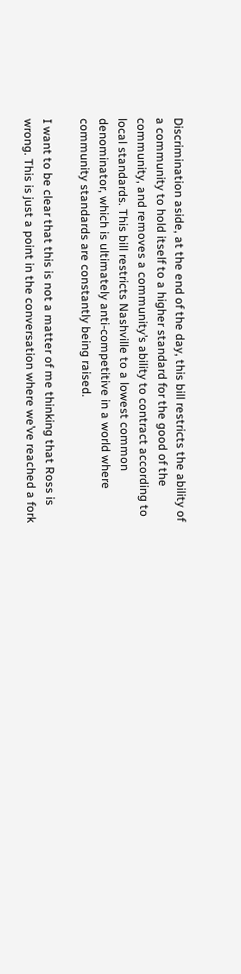Discrimination aside, at the end of the day, this bill restricts the ability of a community to hold itself to a higher standard for the good of the community, and removes a community’s ability to contract according to local standards. This bill restricts Nashville to a lowest common denominator, which is ultimately anti-competitive in a world where community standards are constantly being raised.

I want to be clear that this is not a matter of me thinking that Ross is wrong. This is just a point in the conversation where we’ve reached a fork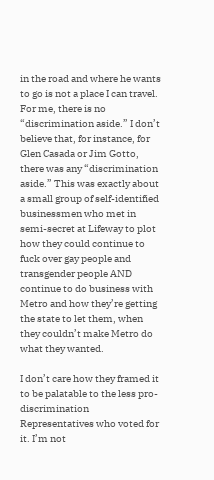in the road and where he wants to go is not a place I can travel. For me, there is no “discrimination aside.” I don’t believe that, for instance, for Glen Casada or Jim Gotto, there was any “discrimination aside.” This was exactly about a small group of self-identified businessmen who met in semi-secret at Lifeway to plot how they could continue to fuck over gay people and transgender people AND continue to do business with Metro and how they’re getting the state to let them, when they couldn’t make Metro do what they wanted.

I don’t care how they framed it to be palatable to the less pro-discrimination Representatives who voted for it. I’m not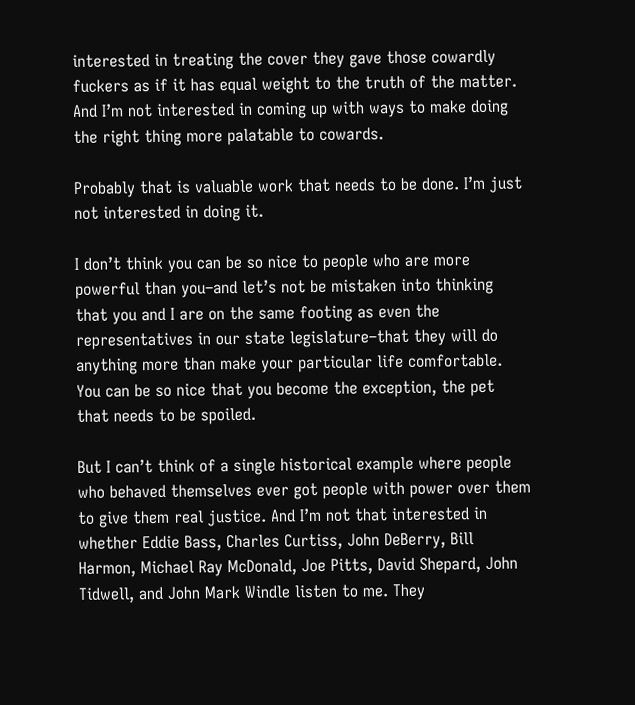interested in treating the cover they gave those cowardly fuckers as if it has equal weight to the truth of the matter. And I’m not interested in coming up with ways to make doing the right thing more palatable to cowards.

Probably that is valuable work that needs to be done. I’m just not interested in doing it.

I don’t think you can be so nice to people who are more powerful than you–and let’s not be mistaken into thinking that you and I are on the same footing as even the representatives in our state legislature–that they will do anything more than make your particular life comfortable. You can be so nice that you become the exception, the pet that needs to be spoiled.

But I can’t think of a single historical example where people who behaved themselves ever got people with power over them to give them real justice. And I’m not that interested in whether Eddie Bass, Charles Curtiss, John DeBerry, Bill Harmon, Michael Ray McDonald, Joe Pitts, David Shepard, John Tidwell, and John Mark Windle listen to me. They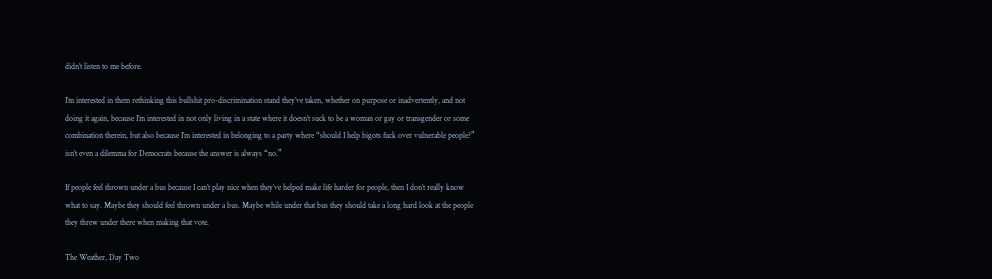didn’t listen to me before.

I’m interested in them rethinking this bullshit pro-discrimination stand they’ve taken, whether on purpose or inadvertently, and not doing it again, because I’m interested in not only living in a state where it doesn’t suck to be a woman or gay or transgender or some combination therein, but also because I’m interested in belonging to a party where “should I help bigots fuck over vulnerable people?” isn’t even a dilemma for Democrats because the answer is always “no.”

If people feel thrown under a bus because I can’t play nice when they’ve helped make life harder for people, then I don’t really know what to say. Maybe they should feel thrown under a bus. Maybe while under that bus they should take a long hard look at the people they threw under there when making that vote.

The Weather, Day Two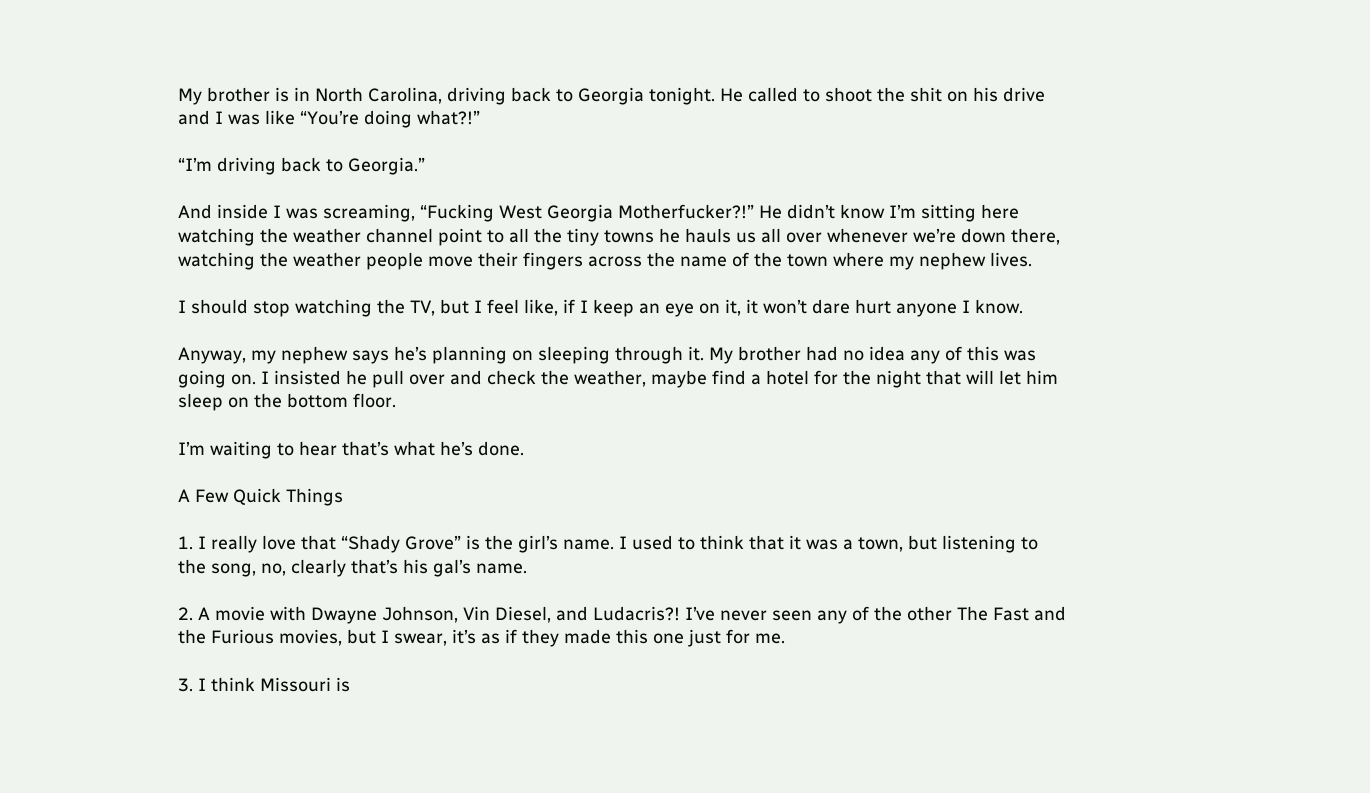My brother is in North Carolina, driving back to Georgia tonight. He called to shoot the shit on his drive and I was like “You’re doing what?!”

“I’m driving back to Georgia.”

And inside I was screaming, “Fucking West Georgia Motherfucker?!” He didn’t know I’m sitting here watching the weather channel point to all the tiny towns he hauls us all over whenever we’re down there, watching the weather people move their fingers across the name of the town where my nephew lives.

I should stop watching the TV, but I feel like, if I keep an eye on it, it won’t dare hurt anyone I know.

Anyway, my nephew says he’s planning on sleeping through it. My brother had no idea any of this was going on. I insisted he pull over and check the weather, maybe find a hotel for the night that will let him sleep on the bottom floor.

I’m waiting to hear that’s what he’s done.

A Few Quick Things

1. I really love that “Shady Grove” is the girl’s name. I used to think that it was a town, but listening to the song, no, clearly that’s his gal’s name.

2. A movie with Dwayne Johnson, Vin Diesel, and Ludacris?! I’ve never seen any of the other The Fast and the Furious movies, but I swear, it’s as if they made this one just for me.

3. I think Missouri is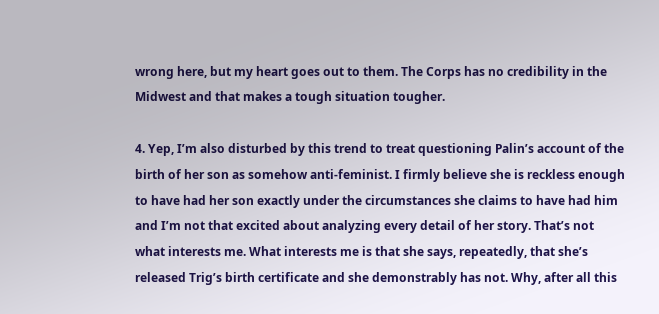wrong here, but my heart goes out to them. The Corps has no credibility in the Midwest and that makes a tough situation tougher.

4. Yep, I’m also disturbed by this trend to treat questioning Palin’s account of the birth of her son as somehow anti-feminist. I firmly believe she is reckless enough to have had her son exactly under the circumstances she claims to have had him and I’m not that excited about analyzing every detail of her story. That’s not what interests me. What interests me is that she says, repeatedly, that she’s released Trig’s birth certificate and she demonstrably has not. Why, after all this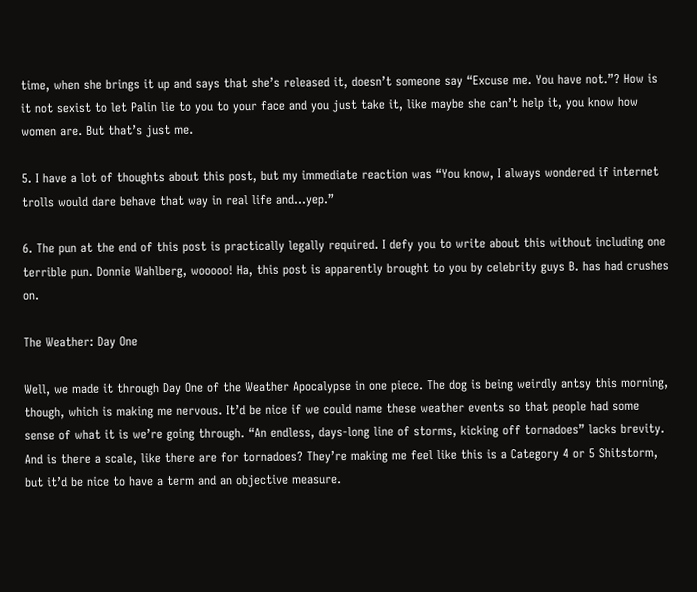time, when she brings it up and says that she’s released it, doesn’t someone say “Excuse me. You have not.”? How is it not sexist to let Palin lie to you to your face and you just take it, like maybe she can’t help it, you know how women are. But that’s just me.

5. I have a lot of thoughts about this post, but my immediate reaction was “You know, I always wondered if internet trolls would dare behave that way in real life and…yep.”

6. The pun at the end of this post is practically legally required. I defy you to write about this without including one terrible pun. Donnie Wahlberg, wooooo! Ha, this post is apparently brought to you by celebrity guys B. has had crushes on.

The Weather: Day One

Well, we made it through Day One of the Weather Apocalypse in one piece. The dog is being weirdly antsy this morning, though, which is making me nervous. It’d be nice if we could name these weather events so that people had some sense of what it is we’re going through. “An endless, days-long line of storms, kicking off tornadoes” lacks brevity. And is there a scale, like there are for tornadoes? They’re making me feel like this is a Category 4 or 5 Shitstorm, but it’d be nice to have a term and an objective measure.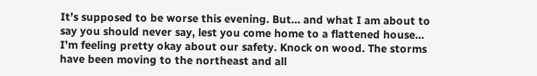It’s supposed to be worse this evening. But… and what I am about to say you should never say, lest you come home to a flattened house… I’m feeling pretty okay about our safety. Knock on wood. The storms have been moving to the northeast and all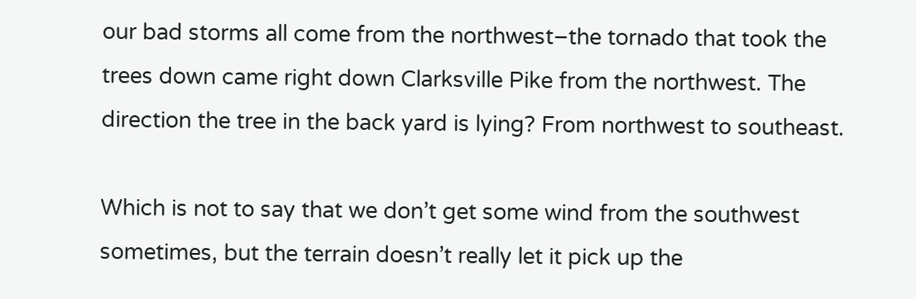our bad storms all come from the northwest–the tornado that took the trees down came right down Clarksville Pike from the northwest. The direction the tree in the back yard is lying? From northwest to southeast.

Which is not to say that we don’t get some wind from the southwest sometimes, but the terrain doesn’t really let it pick up the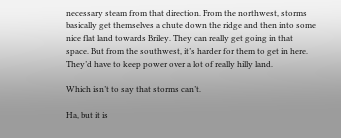necessary steam from that direction. From the northwest, storms basically get themselves a chute down the ridge and then into some nice flat land towards Briley. They can really get going in that space. But from the southwest, it’s harder for them to get in here. They’d have to keep power over a lot of really hilly land.

Which isn’t to say that storms can’t.

Ha, but it is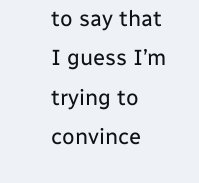to say that I guess I’m trying to convince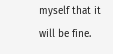myself that it will be fine.